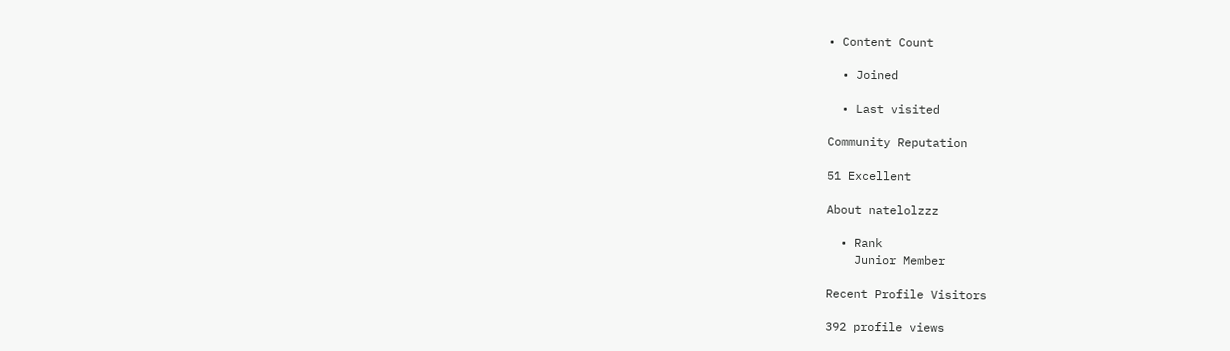• Content Count

  • Joined

  • Last visited

Community Reputation

51 Excellent

About natelolzzz

  • Rank
    Junior Member

Recent Profile Visitors

392 profile views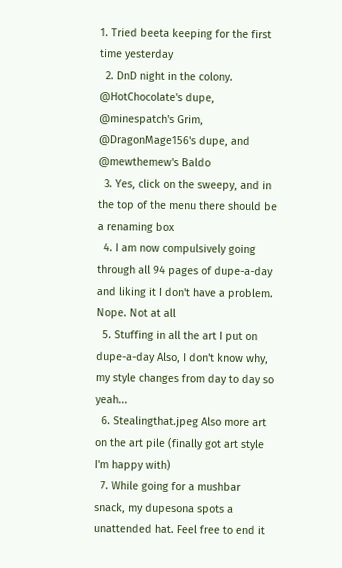1. Tried beeta keeping for the first time yesterday
  2. DnD night in the colony. @HotChocolate's dupe, @minespatch's Grim, @DragonMage156's dupe, and @mewthemew's Baldo
  3. Yes, click on the sweepy, and in the top of the menu there should be a renaming box
  4. I am now compulsively going through all 94 pages of dupe-a-day and liking it I don't have a problem. Nope. Not at all
  5. Stuffing in all the art I put on dupe-a-day Also, I don't know why, my style changes from day to day so yeah...
  6. Stealingthat.jpeg Also more art on the art pile (finally got art style I'm happy with)
  7. While going for a mushbar snack, my dupesona spots a unattended hat. Feel free to end it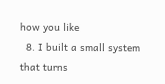how you like
  8. I built a small system that turns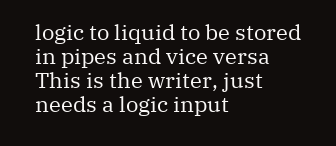logic to liquid to be stored in pipes and vice versa This is the writer, just needs a logic input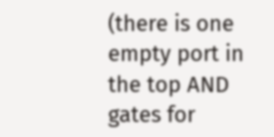(there is one empty port in the top AND gates for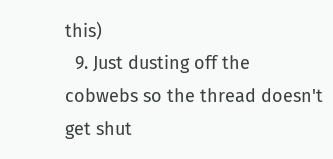this)
  9. Just dusting off the cobwebs so the thread doesn't get shut